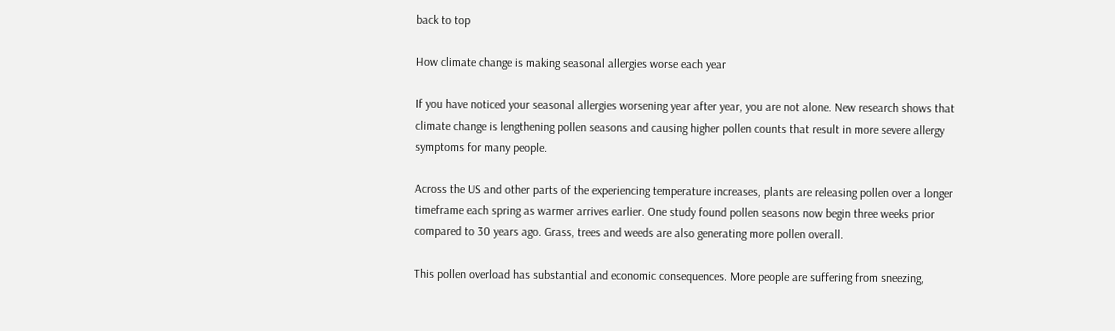back to top

How climate change is making seasonal allergies worse each year

If you have noticed your seasonal allergies worsening year after year, you are not alone. New research shows that climate change is lengthening pollen seasons and causing higher pollen counts that result in more severe allergy symptoms for many people.

Across the US and other parts of the experiencing temperature increases, plants are releasing pollen over a longer timeframe each spring as warmer arrives earlier. One study found pollen seasons now begin three weeks prior compared to 30 years ago. Grass, trees and weeds are also generating more pollen overall.

This pollen overload has substantial and economic consequences. More people are suffering from sneezing,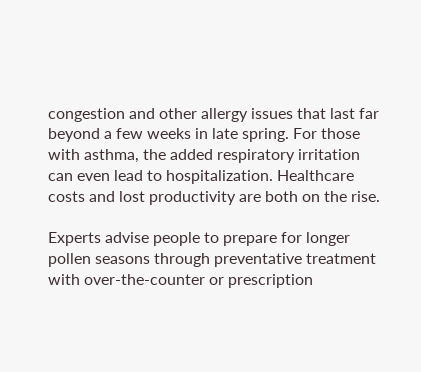congestion and other allergy issues that last far beyond a few weeks in late spring. For those with asthma, the added respiratory irritation can even lead to hospitalization. Healthcare costs and lost productivity are both on the rise.

Experts advise people to prepare for longer pollen seasons through preventative treatment with over-the-counter or prescription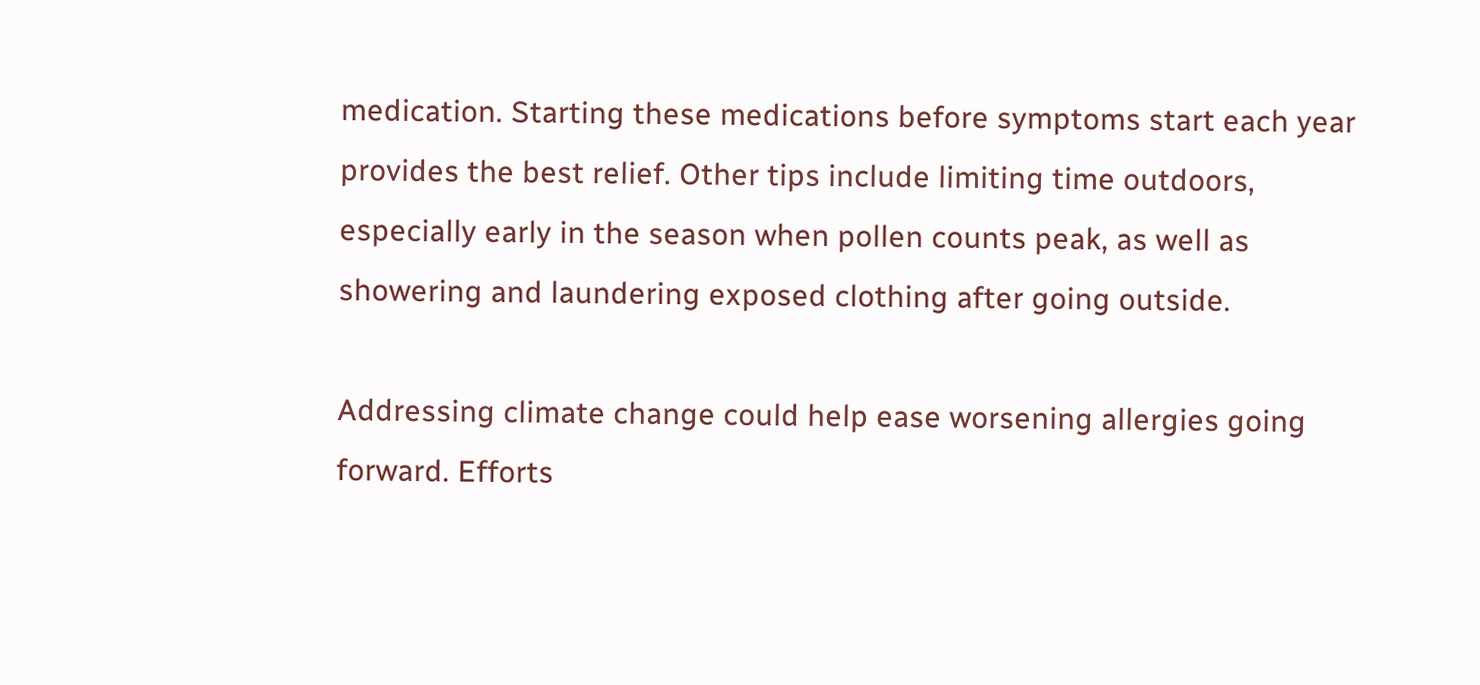medication. Starting these medications before symptoms start each year provides the best relief. Other tips include limiting time outdoors, especially early in the season when pollen counts peak, as well as showering and laundering exposed clothing after going outside.

Addressing climate change could help ease worsening allergies going forward. Efforts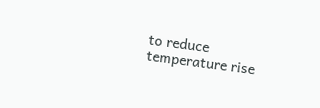to reduce temperature rise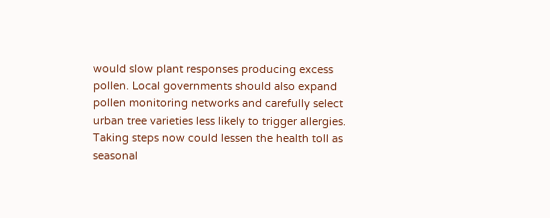would slow plant responses producing excess pollen. Local governments should also expand pollen monitoring networks and carefully select urban tree varieties less likely to trigger allergies. Taking steps now could lessen the health toll as seasonal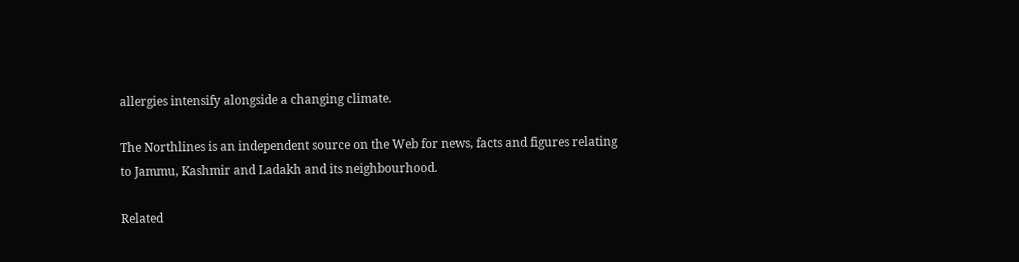allergies intensify alongside a changing climate.

The Northlines is an independent source on the Web for news, facts and figures relating to Jammu, Kashmir and Ladakh and its neighbourhood.

Related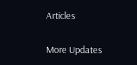Articles

More Updates